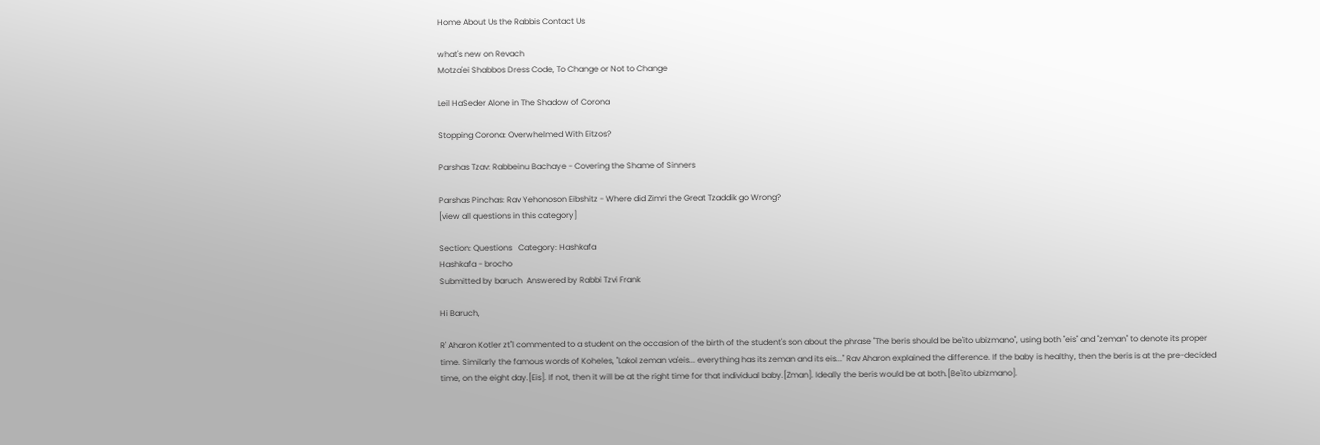Home About Us the Rabbis Contact Us

what's new on Revach
Motza'ei Shabbos Dress Code, To Change or Not to Change

Leil HaSeder Alone in The Shadow of Corona

Stopping Corona: Overwhelmed With Eitzos?

Parshas Tzav: Rabbeinu Bachaye - Covering the Shame of Sinners

Parshas Pinchas: Rav Yehonoson Eibshitz - Where did Zimri the Great Tzaddik go Wrong?
[view all questions in this category]

Section: Questions   Category: Hashkafa
Hashkafa - brocho
Submitted by baruch  Answered by Rabbi Tzvi Frank

Hi Baruch,

R' Aharon Kotler zt"l commented to a student on the occasion of the birth of the student's son about the phrase "The beris should be be'ito ubizmano", using both "eis" and "zeman" to denote its proper time. Similarly the famous words of Koheles, "Lakol zeman va'eis... everything has its zeman and its eis..." Rav Aharon explained the difference. If the baby is healthy, then the beris is at the pre-decided time, on the eight day.[Eis]. If not, then it will be at the right time for that individual baby.[Zman]. Ideally the beris would be at both.[Be'ito ubizmano].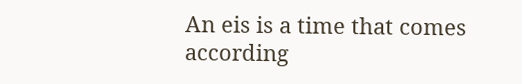An eis is a time that comes according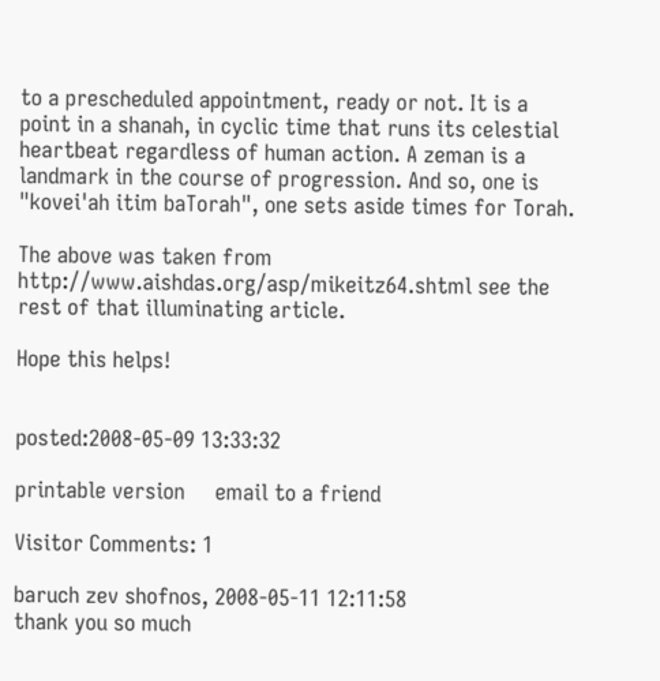to a prescheduled appointment, ready or not. It is a point in a shanah, in cyclic time that runs its celestial heartbeat regardless of human action. A zeman is a landmark in the course of progression. And so, one is "kovei'ah itim baTorah", one sets aside times for Torah.

The above was taken from http://www.aishdas.org/asp/mikeitz64.shtml see the rest of that illuminating article.

Hope this helps!


posted:2008-05-09 13:33:32

printable version     email to a friend

Visitor Comments: 1

baruch zev shofnos, 2008-05-11 12:11:58
thank you so much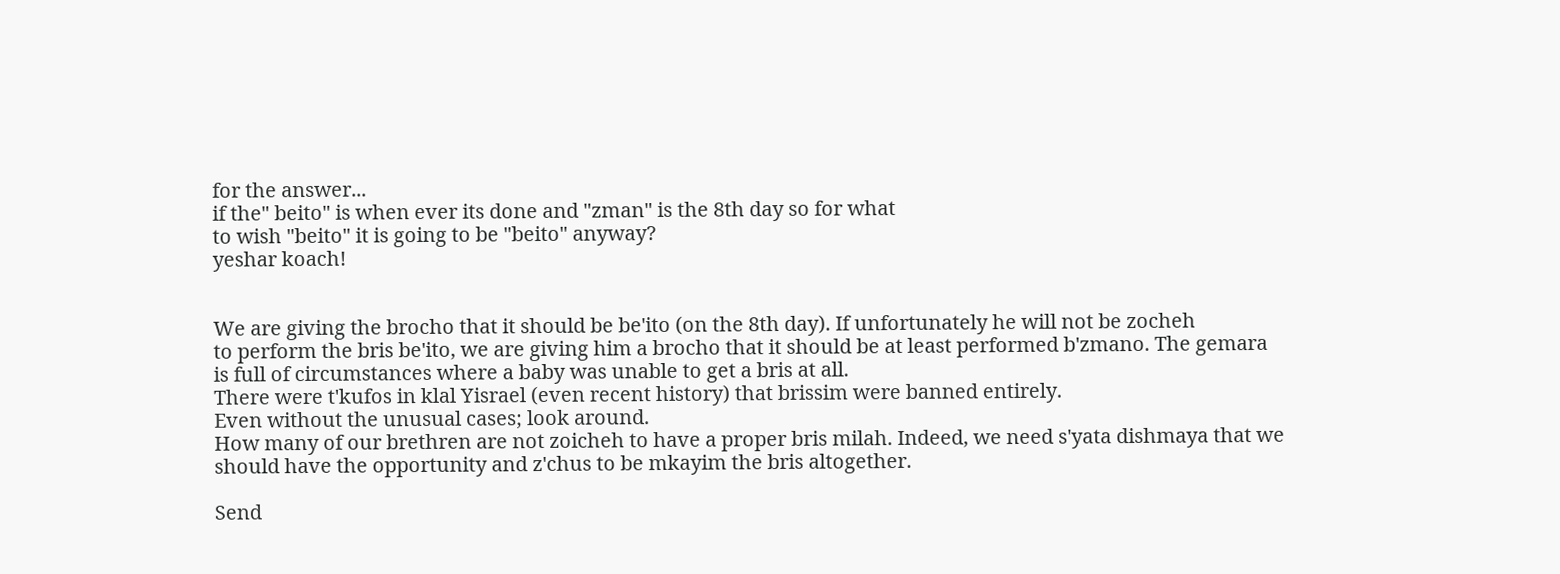for the answer...
if the" beito" is when ever its done and "zman" is the 8th day so for what
to wish "beito" it is going to be "beito" anyway?
yeshar koach!


We are giving the brocho that it should be be'ito (on the 8th day). If unfortunately he will not be zocheh
to perform the bris be'ito, we are giving him a brocho that it should be at least performed b'zmano. The gemara
is full of circumstances where a baby was unable to get a bris at all.
There were t'kufos in klal Yisrael (even recent history) that brissim were banned entirely.
Even without the unusual cases; look around.
How many of our brethren are not zoicheh to have a proper bris milah. Indeed, we need s'yata dishmaya that we
should have the opportunity and z'chus to be mkayim the bris altogether.

Send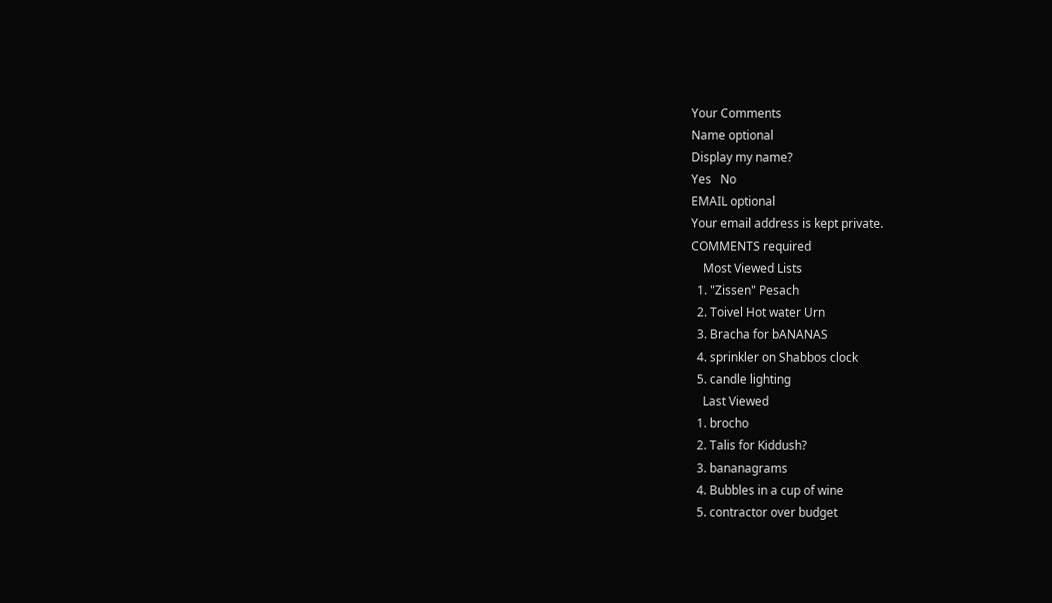Your Comments
Name optional
Display my name?
Yes   No
EMAIL optional
Your email address is kept private.
COMMENTS required
    Most Viewed Lists
  1. "Zissen" Pesach
  2. Toivel Hot water Urn
  3. Bracha for bANANAS
  4. sprinkler on Shabbos clock
  5. candle lighting
    Last Viewed
  1. brocho
  2. Talis for Kiddush?
  3. bananagrams
  4. Bubbles in a cup of wine
  5. contractor over budget